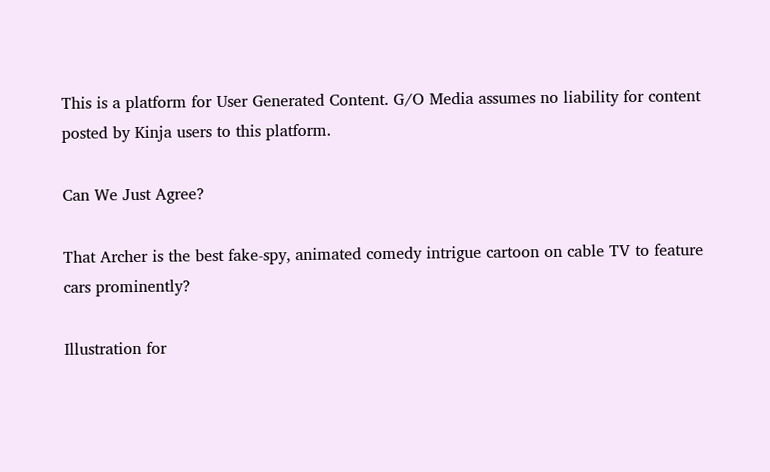This is a platform for User Generated Content. G/O Media assumes no liability for content posted by Kinja users to this platform.

Can We Just Agree?

That Archer is the best fake-spy, animated comedy intrigue cartoon on cable TV to feature cars prominently?

Illustration for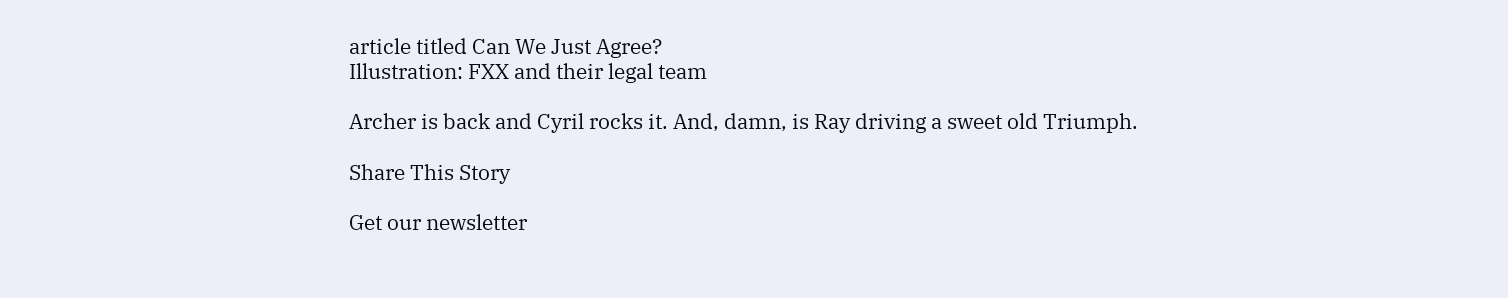article titled Can We Just Agree?
Illustration: FXX and their legal team

Archer is back and Cyril rocks it. And, damn, is Ray driving a sweet old Triumph.

Share This Story

Get our newsletter